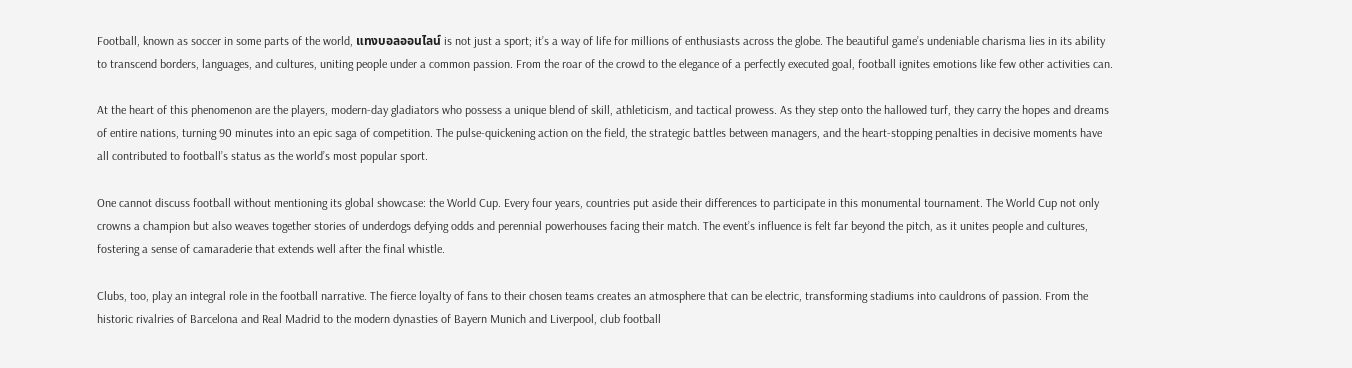Football, known as soccer in some parts of the world, แทงบอลออนไลน์ is not just a sport; it’s a way of life for millions of enthusiasts across the globe. The beautiful game’s undeniable charisma lies in its ability to transcend borders, languages, and cultures, uniting people under a common passion. From the roar of the crowd to the elegance of a perfectly executed goal, football ignites emotions like few other activities can.

At the heart of this phenomenon are the players, modern-day gladiators who possess a unique blend of skill, athleticism, and tactical prowess. As they step onto the hallowed turf, they carry the hopes and dreams of entire nations, turning 90 minutes into an epic saga of competition. The pulse-quickening action on the field, the strategic battles between managers, and the heart-stopping penalties in decisive moments have all contributed to football’s status as the world’s most popular sport.

One cannot discuss football without mentioning its global showcase: the World Cup. Every four years, countries put aside their differences to participate in this monumental tournament. The World Cup not only crowns a champion but also weaves together stories of underdogs defying odds and perennial powerhouses facing their match. The event’s influence is felt far beyond the pitch, as it unites people and cultures, fostering a sense of camaraderie that extends well after the final whistle.

Clubs, too, play an integral role in the football narrative. The fierce loyalty of fans to their chosen teams creates an atmosphere that can be electric, transforming stadiums into cauldrons of passion. From the historic rivalries of Barcelona and Real Madrid to the modern dynasties of Bayern Munich and Liverpool, club football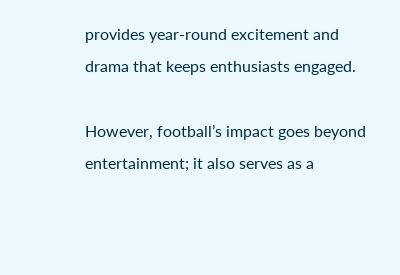provides year-round excitement and drama that keeps enthusiasts engaged.

However, football’s impact goes beyond entertainment; it also serves as a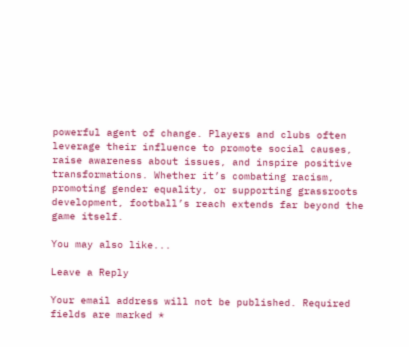powerful agent of change. Players and clubs often leverage their influence to promote social causes, raise awareness about issues, and inspire positive transformations. Whether it’s combating racism, promoting gender equality, or supporting grassroots development, football’s reach extends far beyond the game itself.

You may also like...

Leave a Reply

Your email address will not be published. Required fields are marked *